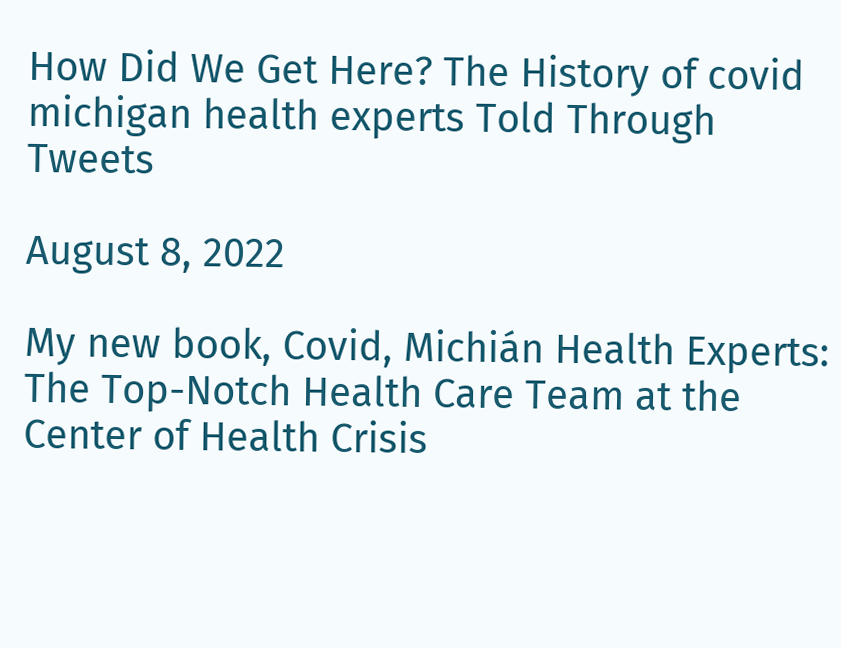How Did We Get Here? The History of covid michigan health experts Told Through Tweets

August 8, 2022

My new book, Covid, Michián Health Experts: The Top-Notch Health Care Team at the Center of Health Crisis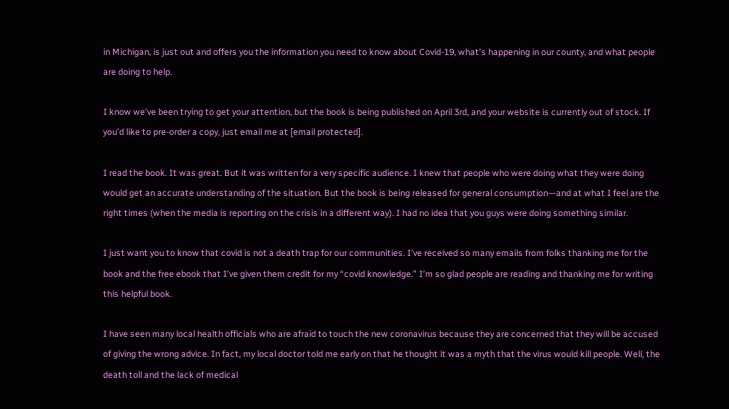in Michigan, is just out and offers you the information you need to know about Covid-19, what’s happening in our county, and what people are doing to help.

I know we’ve been trying to get your attention, but the book is being published on April 3rd, and your website is currently out of stock. If you’d like to pre-order a copy, just email me at [email protected].

I read the book. It was great. But it was written for a very specific audience. I knew that people who were doing what they were doing would get an accurate understanding of the situation. But the book is being released for general consumption—and at what I feel are the right times (when the media is reporting on the crisis in a different way). I had no idea that you guys were doing something similar.

I just want you to know that covid is not a death trap for our communities. I’ve received so many emails from folks thanking me for the book and the free ebook that I’ve given them credit for my “covid knowledge.” I’m so glad people are reading and thanking me for writing this helpful book.

I have seen many local health officials who are afraid to touch the new coronavirus because they are concerned that they will be accused of giving the wrong advice. In fact, my local doctor told me early on that he thought it was a myth that the virus would kill people. Well, the death toll and the lack of medical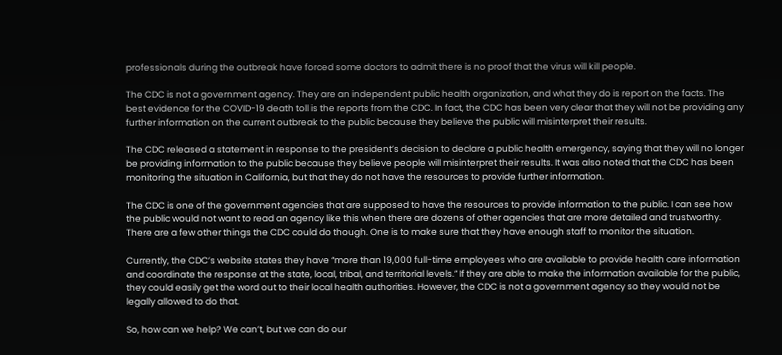professionals during the outbreak have forced some doctors to admit there is no proof that the virus will kill people.

The CDC is not a government agency. They are an independent public health organization, and what they do is report on the facts. The best evidence for the COVID-19 death toll is the reports from the CDC. In fact, the CDC has been very clear that they will not be providing any further information on the current outbreak to the public because they believe the public will misinterpret their results.

The CDC released a statement in response to the president’s decision to declare a public health emergency, saying that they will no longer be providing information to the public because they believe people will misinterpret their results. It was also noted that the CDC has been monitoring the situation in California, but that they do not have the resources to provide further information.

The CDC is one of the government agencies that are supposed to have the resources to provide information to the public. I can see how the public would not want to read an agency like this when there are dozens of other agencies that are more detailed and trustworthy. There are a few other things the CDC could do though. One is to make sure that they have enough staff to monitor the situation.

Currently, the CDC’s website states they have “more than 19,000 full-time employees who are available to provide health care information and coordinate the response at the state, local, tribal, and territorial levels.” If they are able to make the information available for the public, they could easily get the word out to their local health authorities. However, the CDC is not a government agency so they would not be legally allowed to do that.

So, how can we help? We can’t, but we can do our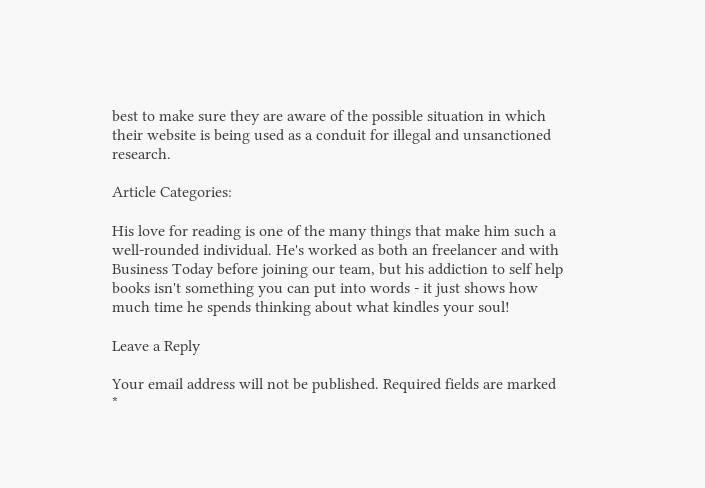best to make sure they are aware of the possible situation in which their website is being used as a conduit for illegal and unsanctioned research.

Article Categories:

His love for reading is one of the many things that make him such a well-rounded individual. He's worked as both an freelancer and with Business Today before joining our team, but his addiction to self help books isn't something you can put into words - it just shows how much time he spends thinking about what kindles your soul!

Leave a Reply

Your email address will not be published. Required fields are marked *